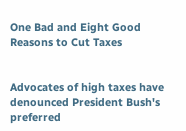One Bad and Eight Good Reasons to Cut Taxes


Advocates of high taxes have denounced President Bush's preferred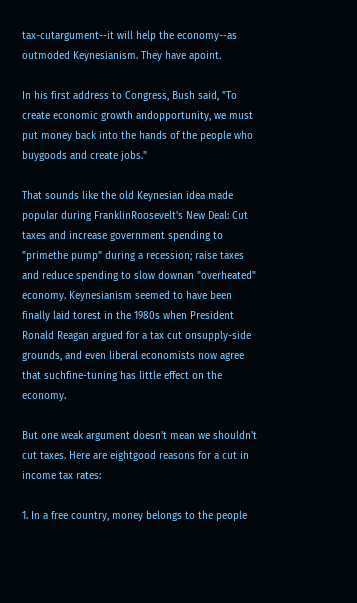tax-cutargument--it will help the economy--as outmoded Keynesianism. They have apoint.

In his first address to Congress, Bush said, "To create economic growth andopportunity, we must put money back into the hands of the people who buygoods and create jobs."

That sounds like the old Keynesian idea made popular during FranklinRoosevelt's New Deal: Cut taxes and increase government spending to "primethe pump" during a recession; raise taxes and reduce spending to slow downan "overheated" economy. Keynesianism seemed to have been finally laid torest in the 1980s when President Ronald Reagan argued for a tax cut onsupply-side grounds, and even liberal economists now agree that suchfine-tuning has little effect on the economy.

But one weak argument doesn't mean we shouldn't cut taxes. Here are eightgood reasons for a cut in income tax rates:

1. In a free country, money belongs to the people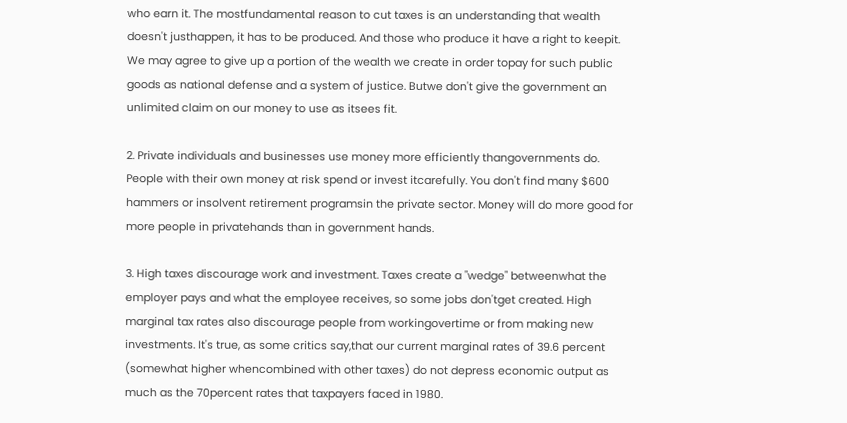who earn it. The mostfundamental reason to cut taxes is an understanding that wealth doesn't justhappen, it has to be produced. And those who produce it have a right to keepit. We may agree to give up a portion of the wealth we create in order topay for such public goods as national defense and a system of justice. Butwe don't give the government an unlimited claim on our money to use as itsees fit.

2. Private individuals and businesses use money more efficiently thangovernments do. People with their own money at risk spend or invest itcarefully. You don't find many $600 hammers or insolvent retirement programsin the private sector. Money will do more good for more people in privatehands than in government hands.

3. High taxes discourage work and investment. Taxes create a "wedge" betweenwhat the employer pays and what the employee receives, so some jobs don'tget created. High marginal tax rates also discourage people from workingovertime or from making new investments. It's true, as some critics say,that our current marginal rates of 39.6 percent (somewhat higher whencombined with other taxes) do not depress economic output as much as the 70percent rates that taxpayers faced in 1980.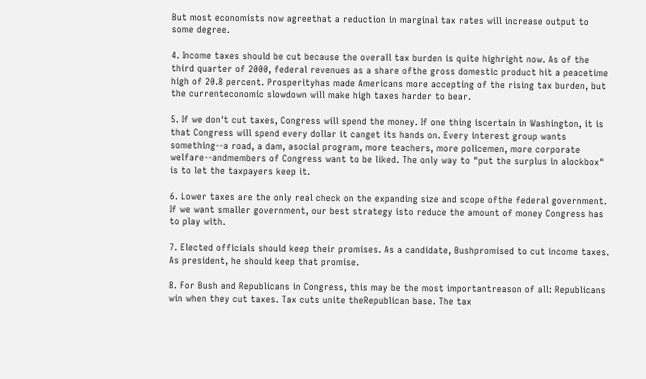But most economists now agreethat a reduction in marginal tax rates will increase output to some degree.

4. Income taxes should be cut because the overall tax burden is quite highright now. As of the third quarter of 2000, federal revenues as a share ofthe gross domestic product hit a peacetime high of 20.8 percent. Prosperityhas made Americans more accepting of the rising tax burden, but the currenteconomic slowdown will make high taxes harder to bear.

5. If we don't cut taxes, Congress will spend the money. If one thing iscertain in Washington, it is that Congress will spend every dollar it canget its hands on. Every interest group wants something--a road, a dam, asocial program, more teachers, more policemen, more corporate welfare--andmembers of Congress want to be liked. The only way to "put the surplus in alockbox" is to let the taxpayers keep it.

6. Lower taxes are the only real check on the expanding size and scope ofthe federal government. If we want smaller government, our best strategy isto reduce the amount of money Congress has to play with.

7. Elected officials should keep their promises. As a candidate, Bushpromised to cut income taxes. As president, he should keep that promise.

8. For Bush and Republicans in Congress, this may be the most importantreason of all: Republicans win when they cut taxes. Tax cuts unite theRepublican base. The tax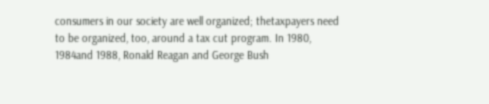consumers in our society are well organized; thetaxpayers need to be organized, too, around a tax cut program. In 1980, 1984and 1988, Ronald Reagan and George Bush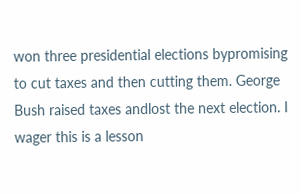won three presidential elections bypromising to cut taxes and then cutting them. George Bush raised taxes andlost the next election. I wager this is a lesson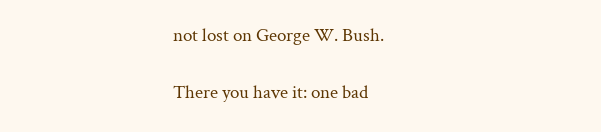not lost on George W. Bush.

There you have it: one bad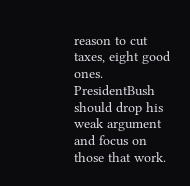reason to cut taxes, eight good ones. PresidentBush should drop his weak argument and focus on those that work.